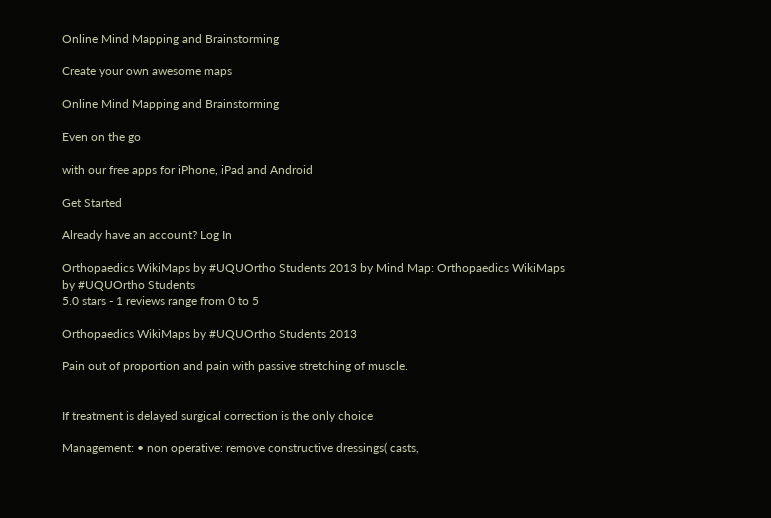Online Mind Mapping and Brainstorming

Create your own awesome maps

Online Mind Mapping and Brainstorming

Even on the go

with our free apps for iPhone, iPad and Android

Get Started

Already have an account? Log In

Orthopaedics WikiMaps by #UQUOrtho Students 2013 by Mind Map: Orthopaedics WikiMaps
by #UQUOrtho Students
5.0 stars - 1 reviews range from 0 to 5

Orthopaedics WikiMaps by #UQUOrtho Students 2013

Pain out of proportion and pain with passive stretching of muscle.


If treatment is delayed surgical correction is the only choice

Management: • non operative: remove constructive dressings( casts,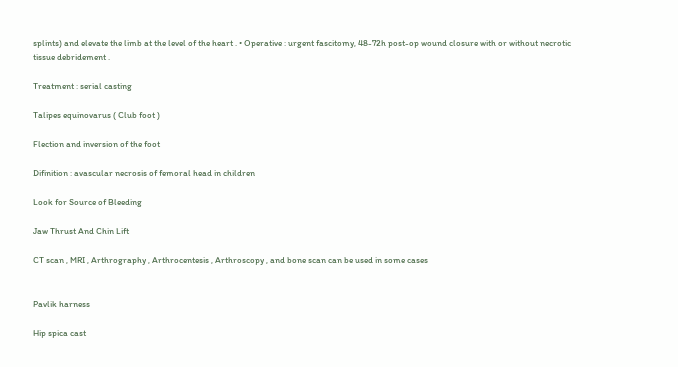splints) and elevate the limb at the level of the heart . • Operative : urgent fascitomy, 48-72h post-op wound closure with or without necrotic tissue debridement .

Treatment : serial casting

Talipes equinovarus ( Club foot )

Flection and inversion of the foot

Difinition : avascular necrosis of femoral head in children

Look for Source of Bleeding

Jaw Thrust And Chin Lift

CT scan , MRI , Arthrography , Arthrocentesis , Arthroscopy , and bone scan can be used in some cases


Pavlik harness

Hip spica cast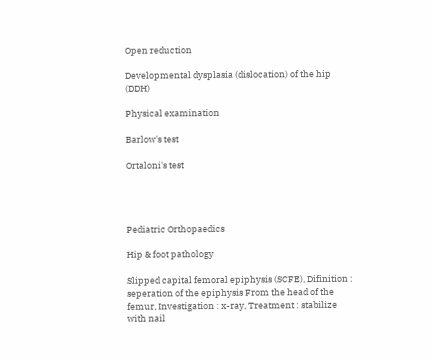Open reduction

Developmental dysplasia (dislocation) of the hip (DDH)

Physical examination

Barlow's test

Ortaloni's test




Pediatric Orthopaedics

Hip & foot pathology

Slipped capital femoral epiphysis (SCFE), Difinition : seperation of the epiphysis From the head of the femur, Investigation : x-ray, Treatment : stabilize with nail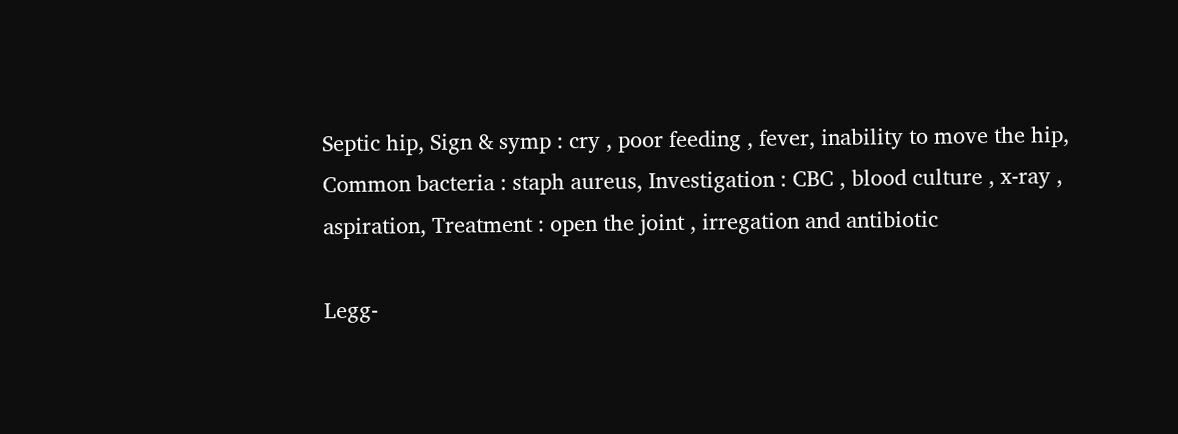Septic hip, Sign & symp : cry , poor feeding , fever, inability to move the hip, Common bacteria : staph aureus, Investigation : CBC , blood culture , x-ray , aspiration, Treatment : open the joint , irregation and antibiotic

Legg-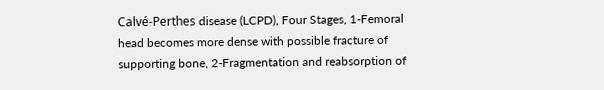Calvé-Perthes disease (LCPD), Four Stages, 1-Femoral head becomes more dense with possible fracture of supporting bone, 2-Fragmentation and reabsorption of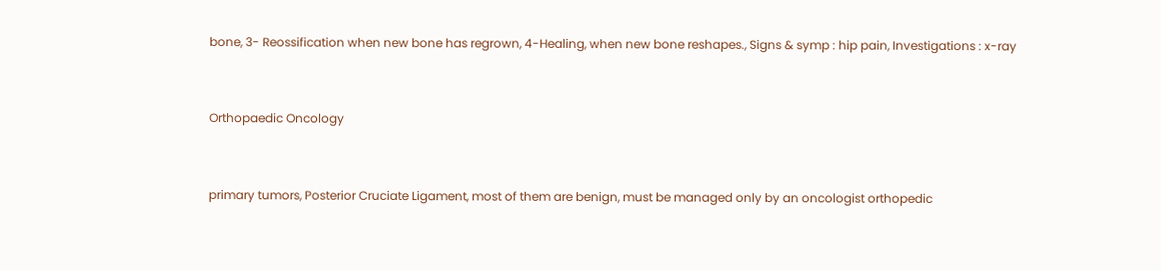bone, 3- Reossification when new bone has regrown, 4-Healing, when new bone reshapes., Signs & symp : hip pain, Investigations : x-ray


Orthopaedic Oncology


primary tumors, Posterior Cruciate Ligament, most of them are benign, must be managed only by an oncologist orthopedic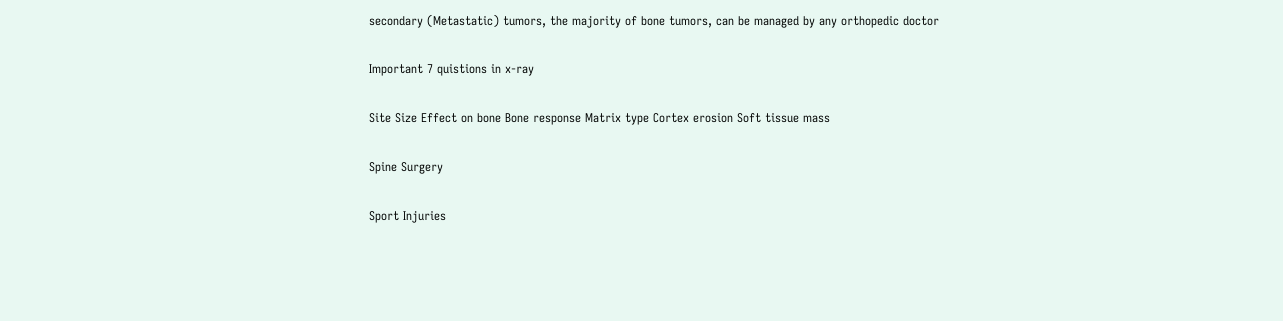secondary (Metastatic) tumors, the majority of bone tumors, can be managed by any orthopedic doctor

Important 7 quistions in x-ray

Site Size Effect on bone Bone response Matrix type Cortex erosion Soft tissue mass

Spine Surgery

Sport Injuries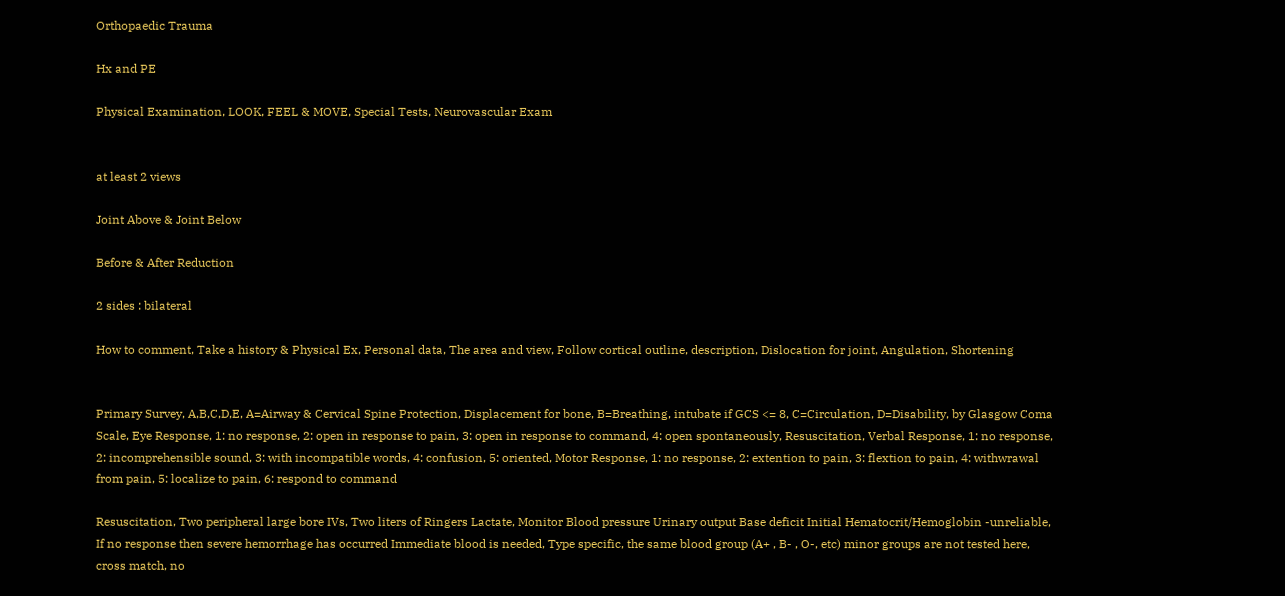Orthopaedic Trauma

Hx and PE

Physical Examination, LOOK, FEEL & MOVE, Special Tests, Neurovascular Exam


at least 2 views

Joint Above & Joint Below

Before & After Reduction

2 sides : bilateral

How to comment, Take a history & Physical Ex, Personal data, The area and view, Follow cortical outline, description, Dislocation for joint, Angulation, Shortening


Primary Survey, A,B,C,D,E, A=Airway & Cervical Spine Protection, Displacement for bone, B=Breathing, intubate if GCS <= 8, C=Circulation, D=Disability, by Glasgow Coma Scale, Eye Response, 1: no response, 2: open in response to pain, 3: open in response to command, 4: open spontaneously, Resuscitation, Verbal Response, 1: no response, 2: incomprehensible sound, 3: with incompatible words, 4: confusion, 5: oriented, Motor Response, 1: no response, 2: extention to pain, 3: flextion to pain, 4: withwrawal from pain, 5: localize to pain, 6: respond to command

Resuscitation, Two peripheral large bore IVs, Two liters of Ringers Lactate, Monitor Blood pressure Urinary output Base deficit Initial Hematocrit/Hemoglobin -unreliable, If no response then severe hemorrhage has occurred Immediate blood is needed, Type specific, the same blood group (A+ , B- , O-, etc) minor groups are not tested here, cross match, no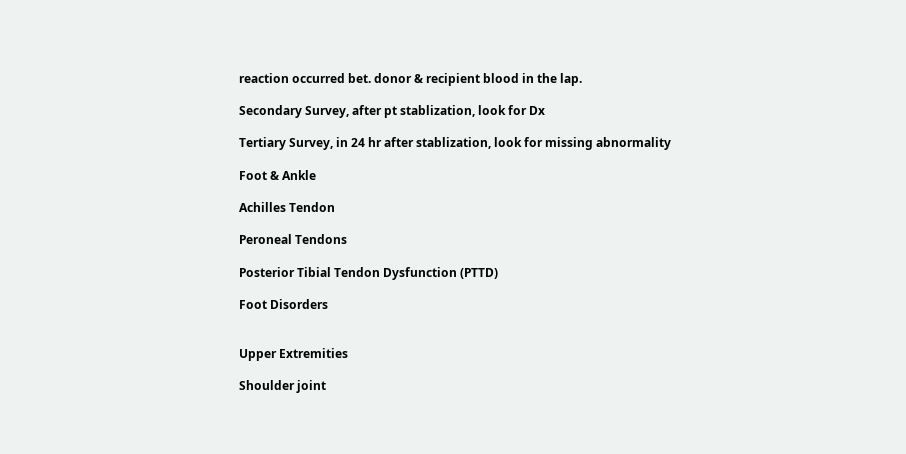reaction occurred bet. donor & recipient blood in the lap.

Secondary Survey, after pt stablization, look for Dx

Tertiary Survey, in 24 hr after stablization, look for missing abnormality

Foot & Ankle

Achilles Tendon

Peroneal Tendons

Posterior Tibial Tendon Dysfunction (PTTD)

Foot Disorders


Upper Extremities

Shoulder joint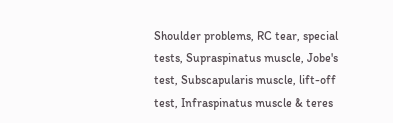Shoulder problems, RC tear, special tests, Supraspinatus muscle, Jobe's test, Subscapularis muscle, lift-off test, Infraspinatus muscle & teres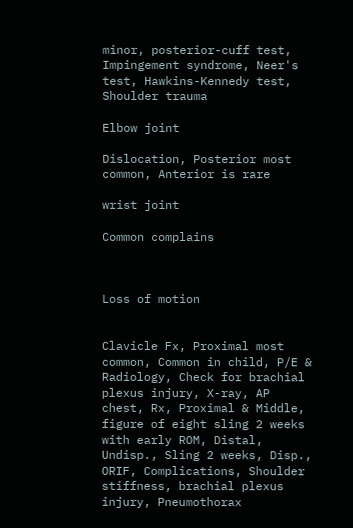minor, posterior-cuff test, Impingement syndrome, Neer's test, Hawkins-Kennedy test, Shoulder trauma

Elbow joint

Dislocation, Posterior most common, Anterior is rare

wrist joint

Common complains



Loss of motion


Clavicle Fx, Proximal most common, Common in child, P/E & Radiology, Check for brachial plexus injury, X-ray, AP chest, Rx, Proximal & Middle, figure of eight sling 2 weeks with early ROM, Distal, Undisp., Sling 2 weeks, Disp., ORIF, Complications, Shoulder stiffness, brachial plexus injury, Pneumothorax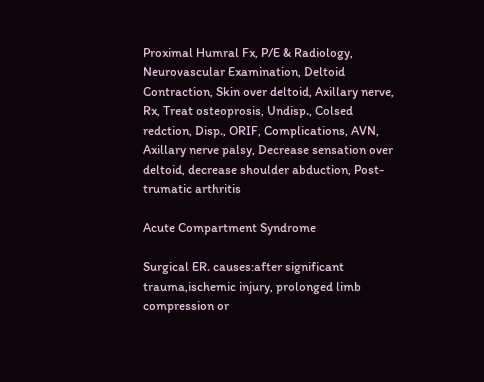Proximal Humral Fx, P/E & Radiology, Neurovascular Examination, Deltoid Contraction, Skin over deltoid, Axillary nerve, Rx, Treat osteoprosis, Undisp., Colsed redction, Disp., ORIF, Complications, AVN, Axillary nerve palsy, Decrease sensation over deltoid, decrease shoulder abduction, Post-trumatic arthritis

Acute Compartment Syndrome

Surgical ER. causes:after significant trauma,ischemic injury, prolonged limb compression or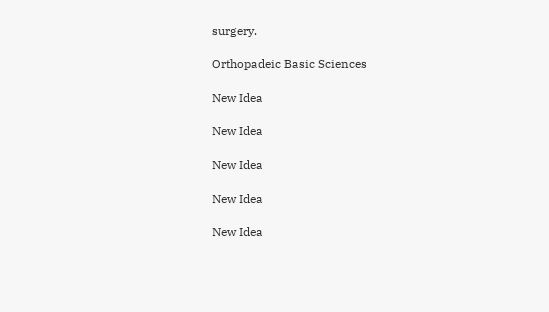surgery.

Orthopadeic Basic Sciences

New Idea

New Idea

New Idea

New Idea

New Idea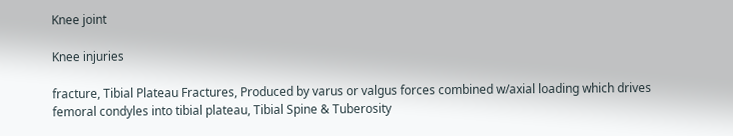Knee joint

Knee injuries

fracture, Tibial Plateau Fractures, Produced by varus or valgus forces combined w/axial loading which drives femoral condyles into tibial plateau, Tibial Spine & Tuberosity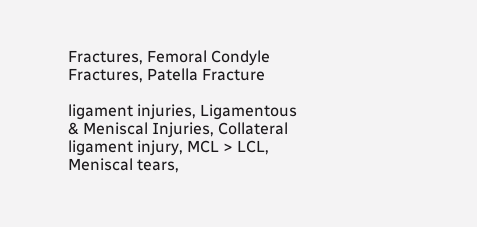Fractures, Femoral Condyle Fractures, Patella Fracture

ligament injuries, Ligamentous & Meniscal Injuries, Collateral ligament injury, MCL > LCL, Meniscal tears,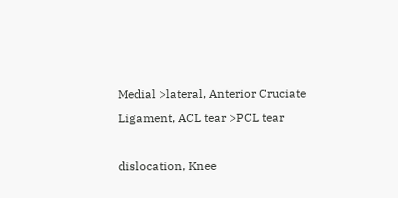Medial >lateral, Anterior Cruciate Ligament, ACL tear >PCL tear

dislocation, Knee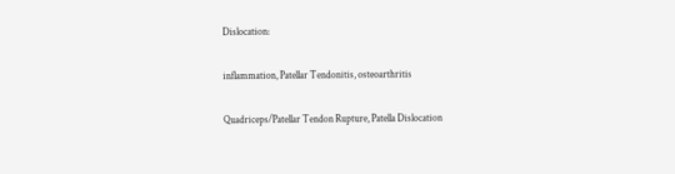Dislocation:

inflammation, Patellar Tendonitis, osteoarthritis

Quadriceps/Patellar Tendon Rupture, Patella Dislocation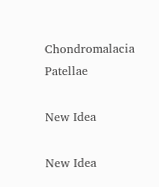Chondromalacia Patellae

New Idea

New Idea